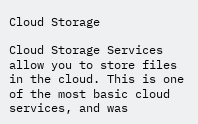Cloud Storage

Cloud Storage Services allow you to store files in the cloud. This is one of the most basic cloud services, and was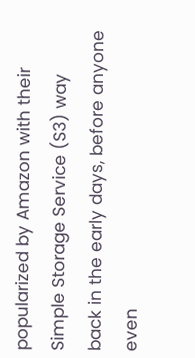popularized by Amazon with their Simple Storage Service (S3) way back in the early days, before anyone even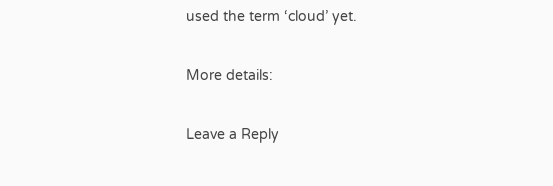used the term ‘cloud’ yet.

More details:

Leave a Reply